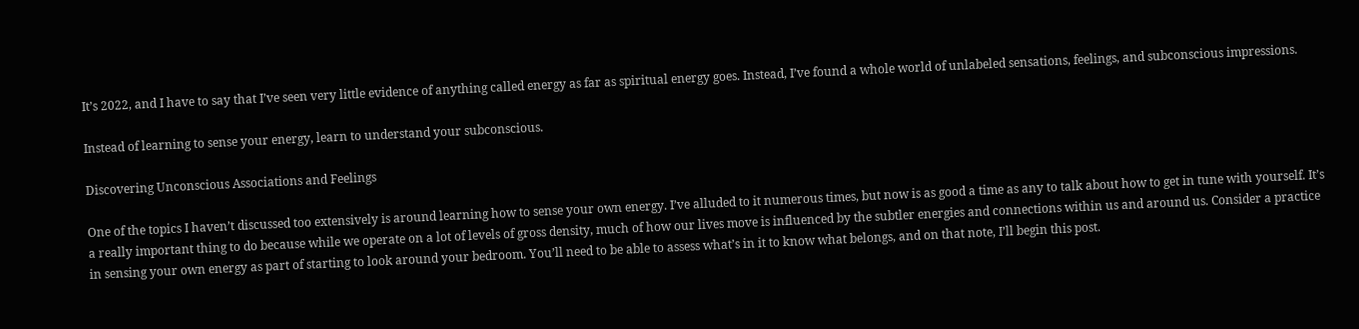It’s 2022, and I have to say that I’ve seen very little evidence of anything called energy as far as spiritual energy goes. Instead, I’ve found a whole world of unlabeled sensations, feelings, and subconscious impressions.

Instead of learning to sense your energy, learn to understand your subconscious.

Discovering Unconscious Associations and Feelings

One of the topics I haven’t discussed too extensively is around learning how to sense your own energy. I’ve alluded to it numerous times, but now is as good a time as any to talk about how to get in tune with yourself. It’s a really important thing to do because while we operate on a lot of levels of gross density, much of how our lives move is influenced by the subtler energies and connections within us and around us. Consider a practice in sensing your own energy as part of starting to look around your bedroom. You’ll need to be able to assess what’s in it to know what belongs, and on that note, I’ll begin this post.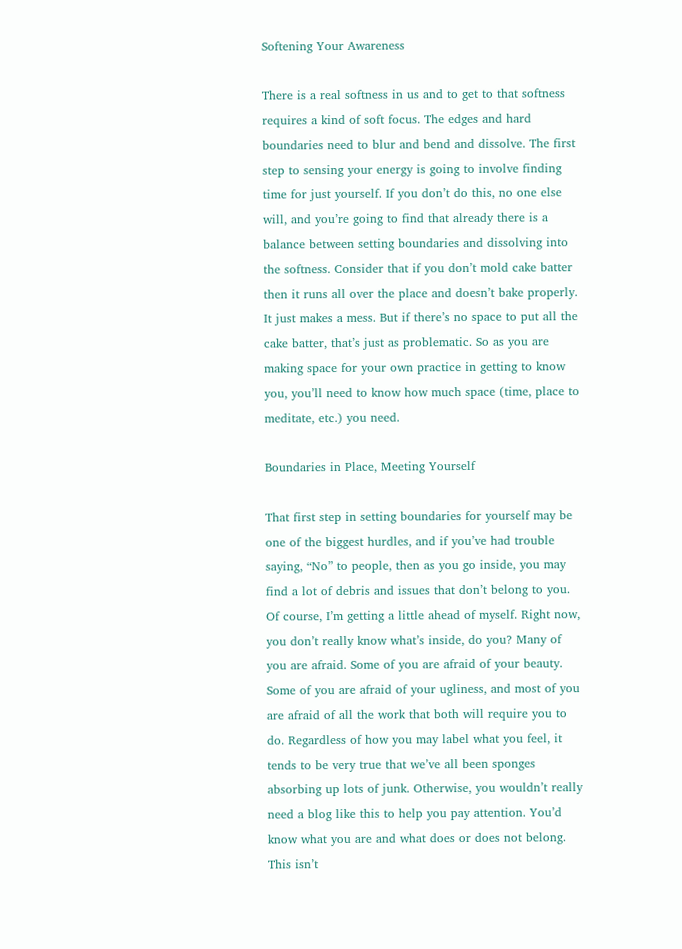Softening Your Awareness

There is a real softness in us and to get to that softness requires a kind of soft focus. The edges and hard boundaries need to blur and bend and dissolve. The first step to sensing your energy is going to involve finding time for just yourself. If you don’t do this, no one else will, and you’re going to find that already there is a balance between setting boundaries and dissolving into the softness. Consider that if you don’t mold cake batter then it runs all over the place and doesn’t bake properly. It just makes a mess. But if there’s no space to put all the cake batter, that’s just as problematic. So as you are making space for your own practice in getting to know you, you’ll need to know how much space (time, place to meditate, etc.) you need.

Boundaries in Place, Meeting Yourself

That first step in setting boundaries for yourself may be one of the biggest hurdles, and if you’ve had trouble saying, “No” to people, then as you go inside, you may find a lot of debris and issues that don’t belong to you. Of course, I’m getting a little ahead of myself. Right now, you don’t really know what’s inside, do you? Many of you are afraid. Some of you are afraid of your beauty. Some of you are afraid of your ugliness, and most of you are afraid of all the work that both will require you to do. Regardless of how you may label what you feel, it tends to be very true that we’ve all been sponges absorbing up lots of junk. Otherwise, you wouldn’t really need a blog like this to help you pay attention. You’d know what you are and what does or does not belong. This isn’t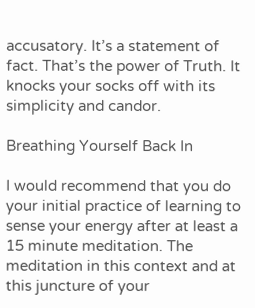accusatory. It’s a statement of fact. That’s the power of Truth. It knocks your socks off with its simplicity and candor.

Breathing Yourself Back In

I would recommend that you do your initial practice of learning to sense your energy after at least a 15 minute meditation. The meditation in this context and at this juncture of your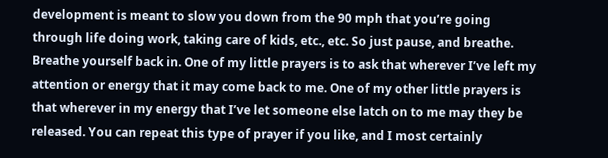development is meant to slow you down from the 90 mph that you’re going through life doing work, taking care of kids, etc., etc. So just pause, and breathe. Breathe yourself back in. One of my little prayers is to ask that wherever I’ve left my attention or energy that it may come back to me. One of my other little prayers is that wherever in my energy that I’ve let someone else latch on to me may they be released. You can repeat this type of prayer if you like, and I most certainly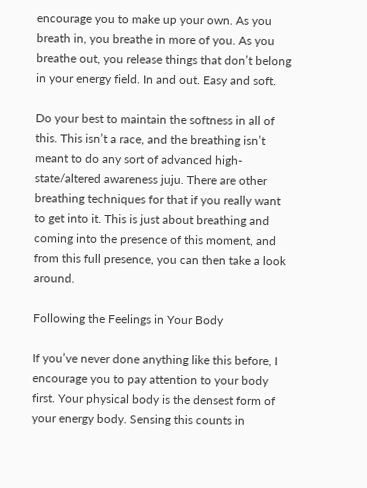encourage you to make up your own. As you breath in, you breathe in more of you. As you breathe out, you release things that don’t belong in your energy field. In and out. Easy and soft.

Do your best to maintain the softness in all of this. This isn’t a race, and the breathing isn’t meant to do any sort of advanced high-state/altered awareness juju. There are other breathing techniques for that if you really want to get into it. This is just about breathing and coming into the presence of this moment, and from this full presence, you can then take a look around.

Following the Feelings in Your Body

If you’ve never done anything like this before, I encourage you to pay attention to your body first. Your physical body is the densest form of your energy body. Sensing this counts in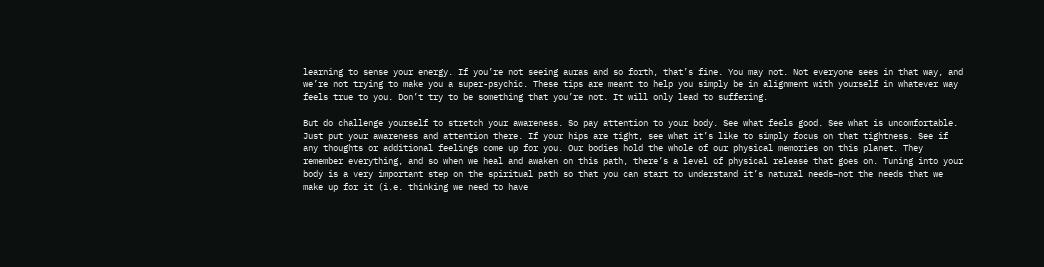learning to sense your energy. If you’re not seeing auras and so forth, that’s fine. You may not. Not everyone sees in that way, and we’re not trying to make you a super-psychic. These tips are meant to help you simply be in alignment with yourself in whatever way feels true to you. Don’t try to be something that you’re not. It will only lead to suffering.

But do challenge yourself to stretch your awareness. So pay attention to your body. See what feels good. See what is uncomfortable. Just put your awareness and attention there. If your hips are tight, see what it’s like to simply focus on that tightness. See if any thoughts or additional feelings come up for you. Our bodies hold the whole of our physical memories on this planet. They remember everything, and so when we heal and awaken on this path, there’s a level of physical release that goes on. Tuning into your body is a very important step on the spiritual path so that you can start to understand it’s natural needs–not the needs that we make up for it (i.e. thinking we need to have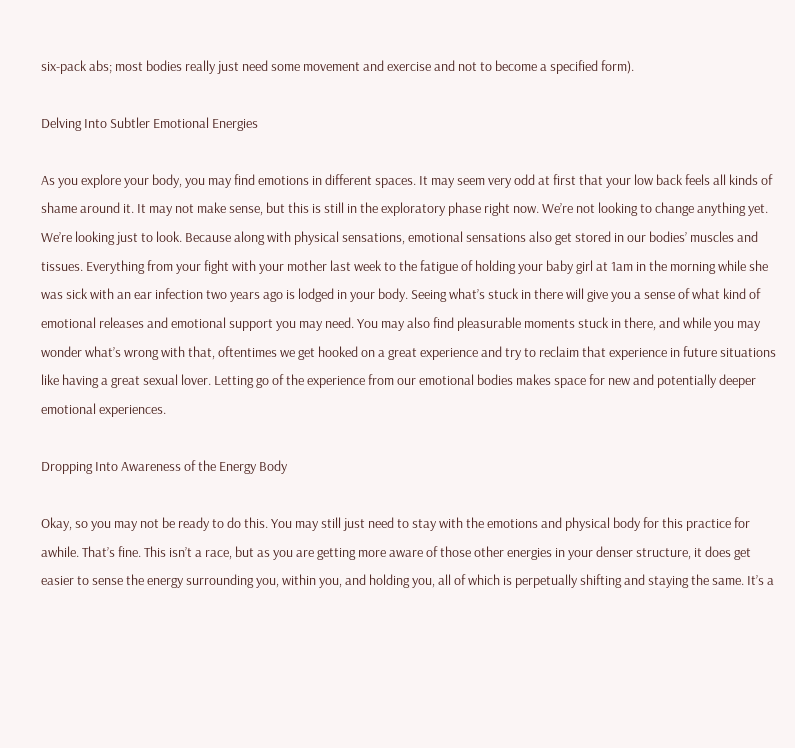six-pack abs; most bodies really just need some movement and exercise and not to become a specified form).

Delving Into Subtler Emotional Energies

As you explore your body, you may find emotions in different spaces. It may seem very odd at first that your low back feels all kinds of shame around it. It may not make sense, but this is still in the exploratory phase right now. We’re not looking to change anything yet. We’re looking just to look. Because along with physical sensations, emotional sensations also get stored in our bodies’ muscles and tissues. Everything from your fight with your mother last week to the fatigue of holding your baby girl at 1am in the morning while she was sick with an ear infection two years ago is lodged in your body. Seeing what’s stuck in there will give you a sense of what kind of emotional releases and emotional support you may need. You may also find pleasurable moments stuck in there, and while you may wonder what’s wrong with that, oftentimes we get hooked on a great experience and try to reclaim that experience in future situations like having a great sexual lover. Letting go of the experience from our emotional bodies makes space for new and potentially deeper emotional experiences.

Dropping Into Awareness of the Energy Body

Okay, so you may not be ready to do this. You may still just need to stay with the emotions and physical body for this practice for awhile. That’s fine. This isn’t a race, but as you are getting more aware of those other energies in your denser structure, it does get easier to sense the energy surrounding you, within you, and holding you, all of which is perpetually shifting and staying the same. It’s a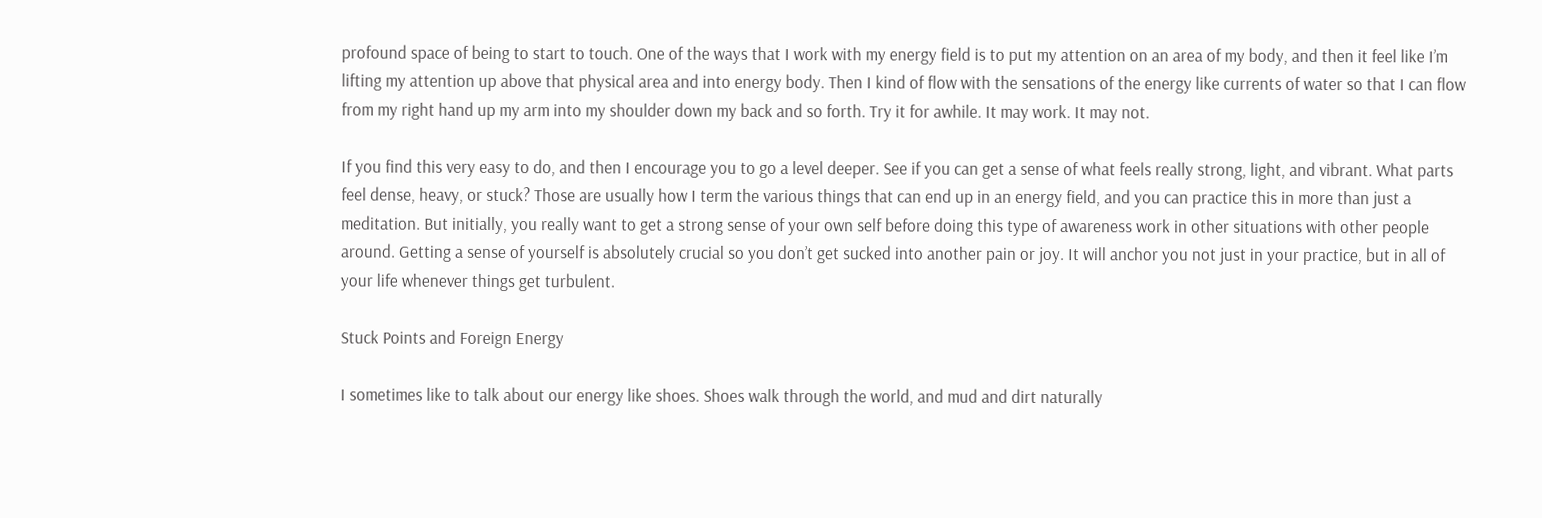profound space of being to start to touch. One of the ways that I work with my energy field is to put my attention on an area of my body, and then it feel like I’m lifting my attention up above that physical area and into energy body. Then I kind of flow with the sensations of the energy like currents of water so that I can flow from my right hand up my arm into my shoulder down my back and so forth. Try it for awhile. It may work. It may not.

If you find this very easy to do, and then I encourage you to go a level deeper. See if you can get a sense of what feels really strong, light, and vibrant. What parts feel dense, heavy, or stuck? Those are usually how I term the various things that can end up in an energy field, and you can practice this in more than just a meditation. But initially, you really want to get a strong sense of your own self before doing this type of awareness work in other situations with other people around. Getting a sense of yourself is absolutely crucial so you don’t get sucked into another pain or joy. It will anchor you not just in your practice, but in all of your life whenever things get turbulent.

Stuck Points and Foreign Energy

I sometimes like to talk about our energy like shoes. Shoes walk through the world, and mud and dirt naturally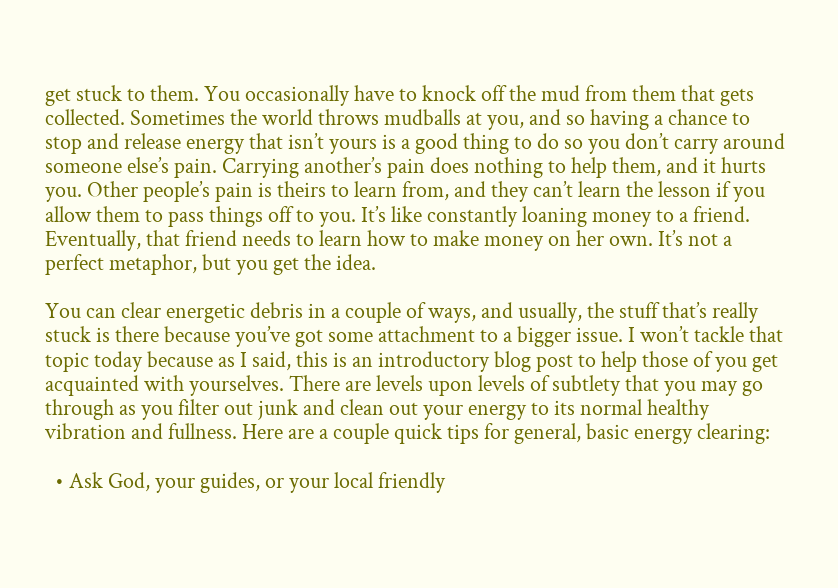get stuck to them. You occasionally have to knock off the mud from them that gets collected. Sometimes the world throws mudballs at you, and so having a chance to stop and release energy that isn’t yours is a good thing to do so you don’t carry around someone else’s pain. Carrying another’s pain does nothing to help them, and it hurts you. Other people’s pain is theirs to learn from, and they can’t learn the lesson if you allow them to pass things off to you. It’s like constantly loaning money to a friend. Eventually, that friend needs to learn how to make money on her own. It’s not a perfect metaphor, but you get the idea.

You can clear energetic debris in a couple of ways, and usually, the stuff that’s really stuck is there because you’ve got some attachment to a bigger issue. I won’t tackle that topic today because as I said, this is an introductory blog post to help those of you get acquainted with yourselves. There are levels upon levels of subtlety that you may go through as you filter out junk and clean out your energy to its normal healthy vibration and fullness. Here are a couple quick tips for general, basic energy clearing:

  • Ask God, your guides, or your local friendly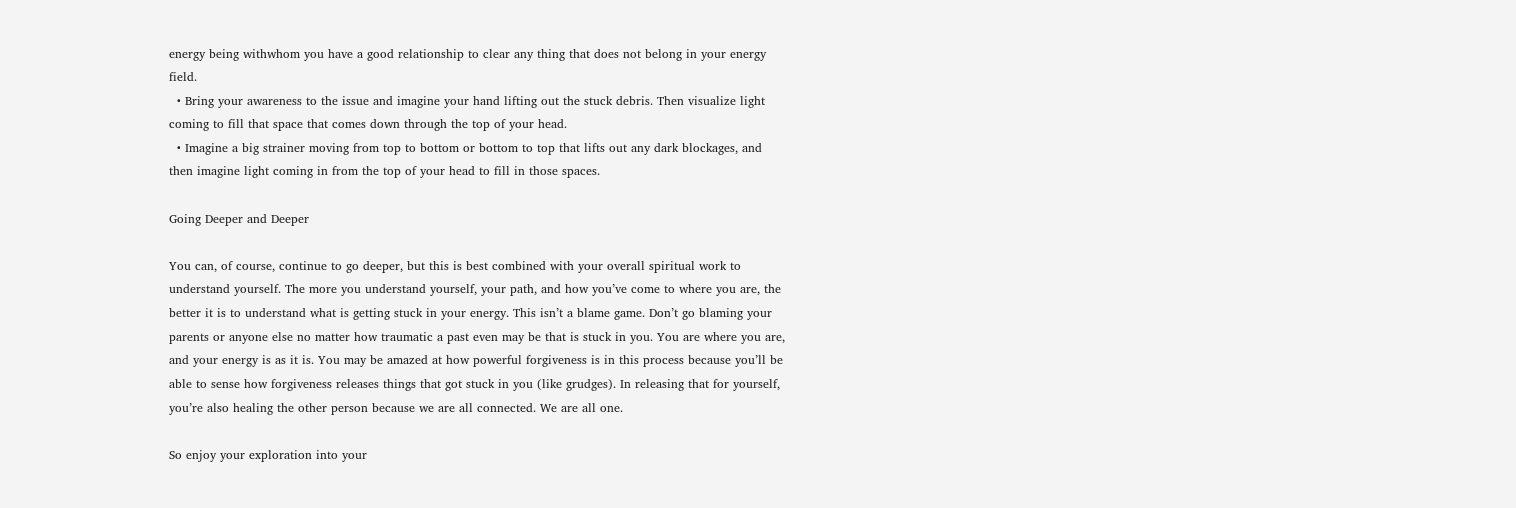energy being withwhom you have a good relationship to clear any thing that does not belong in your energy field.
  • Bring your awareness to the issue and imagine your hand lifting out the stuck debris. Then visualize light coming to fill that space that comes down through the top of your head.
  • Imagine a big strainer moving from top to bottom or bottom to top that lifts out any dark blockages, and then imagine light coming in from the top of your head to fill in those spaces.

Going Deeper and Deeper

You can, of course, continue to go deeper, but this is best combined with your overall spiritual work to understand yourself. The more you understand yourself, your path, and how you’ve come to where you are, the better it is to understand what is getting stuck in your energy. This isn’t a blame game. Don’t go blaming your parents or anyone else no matter how traumatic a past even may be that is stuck in you. You are where you are, and your energy is as it is. You may be amazed at how powerful forgiveness is in this process because you’ll be able to sense how forgiveness releases things that got stuck in you (like grudges). In releasing that for yourself, you’re also healing the other person because we are all connected. We are all one.

So enjoy your exploration into your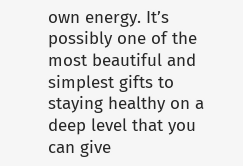own energy. It’s possibly one of the most beautiful and simplest gifts to staying healthy on a deep level that you can give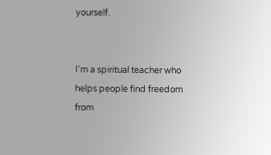yourself.


I'm a spiritual teacher who helps people find freedom from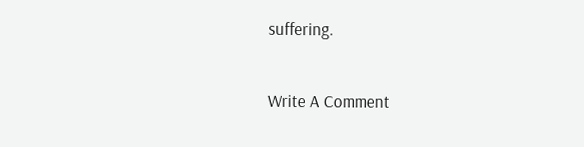suffering.


Write A Comment